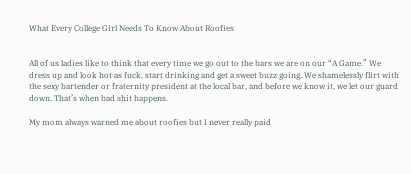What Every College Girl Needs To Know About Roofies


All of us ladies like to think that every time we go out to the bars we are on our “A Game.” We dress up and look hot as fuck, start drinking and get a sweet buzz going. We shamelessly flirt with the sexy bartender or fraternity president at the local bar, and before we know it, we let our guard down. That’s when bad shit happens.

My mom always warned me about roofies but I never really paid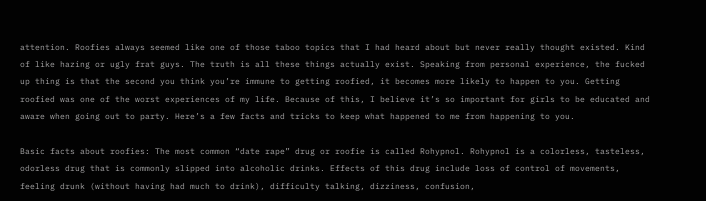attention. Roofies always seemed like one of those taboo topics that I had heard about but never really thought existed. Kind of like hazing or ugly frat guys. The truth is all these things actually exist. Speaking from personal experience, the fucked up thing is that the second you think you’re immune to getting roofied, it becomes more likely to happen to you. Getting roofied was one of the worst experiences of my life. Because of this, I believe it’s so important for girls to be educated and aware when going out to party. Here’s a few facts and tricks to keep what happened to me from happening to you.

Basic facts about roofies: The most common “date rape” drug or roofie is called Rohypnol. Rohypnol is a colorless, tasteless, odorless drug that is commonly slipped into alcoholic drinks. Effects of this drug include loss of control of movements, feeling drunk (without having had much to drink), difficulty talking, dizziness, confusion,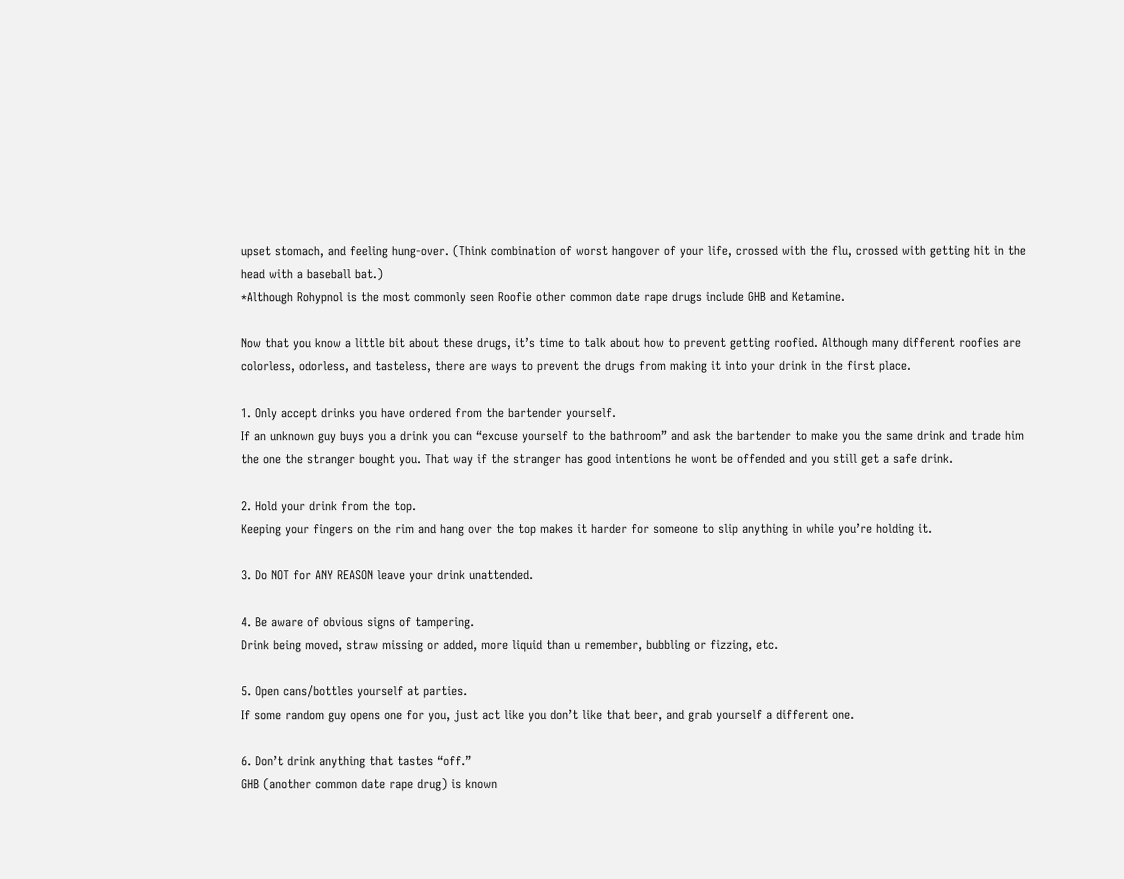upset stomach, and feeling hung-over. (Think combination of worst hangover of your life, crossed with the flu, crossed with getting hit in the head with a baseball bat.)
*Although Rohypnol is the most commonly seen Roofie other common date rape drugs include GHB and Ketamine.

Now that you know a little bit about these drugs, it’s time to talk about how to prevent getting roofied. Although many different roofies are colorless, odorless, and tasteless, there are ways to prevent the drugs from making it into your drink in the first place.

1. Only accept drinks you have ordered from the bartender yourself.
If an unknown guy buys you a drink you can “excuse yourself to the bathroom” and ask the bartender to make you the same drink and trade him the one the stranger bought you. That way if the stranger has good intentions he wont be offended and you still get a safe drink.

2. Hold your drink from the top.
Keeping your fingers on the rim and hang over the top makes it harder for someone to slip anything in while you’re holding it.

3. Do NOT for ANY REASON leave your drink unattended.

4. Be aware of obvious signs of tampering.
Drink being moved, straw missing or added, more liquid than u remember, bubbling or fizzing, etc.

5. Open cans/bottles yourself at parties.
If some random guy opens one for you, just act like you don’t like that beer, and grab yourself a different one.

6. Don’t drink anything that tastes “off.”
GHB (another common date rape drug) is known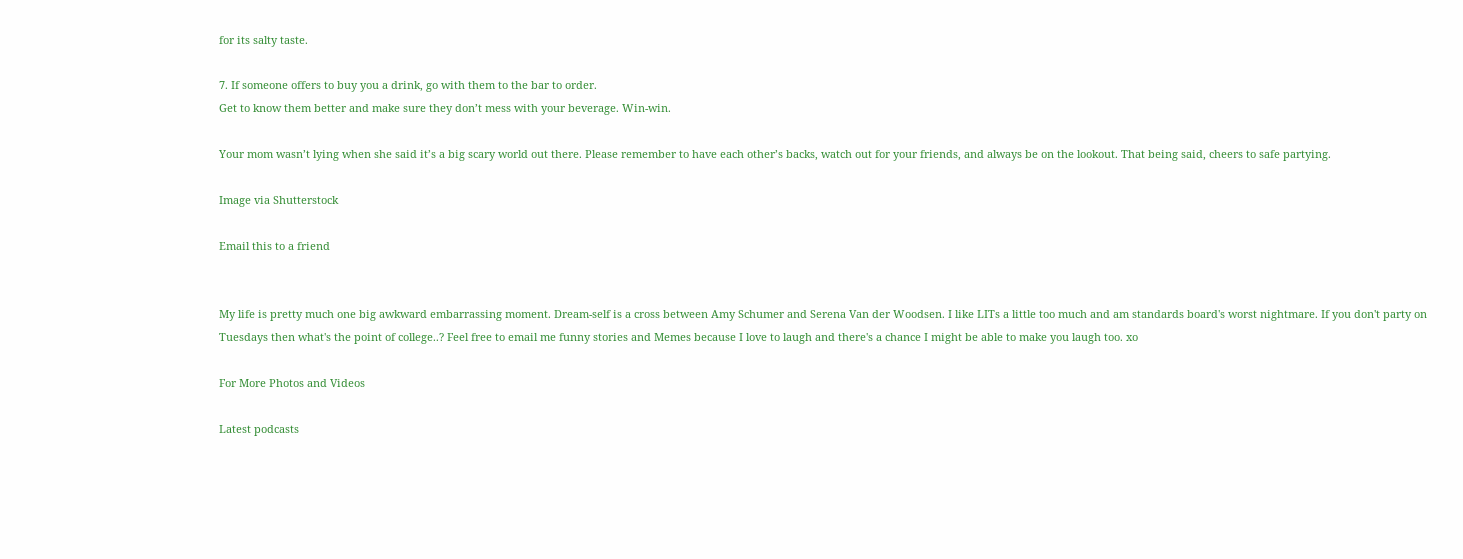for its salty taste.

7. If someone offers to buy you a drink, go with them to the bar to order.
Get to know them better and make sure they don’t mess with your beverage. Win-win.

Your mom wasn’t lying when she said it’s a big scary world out there. Please remember to have each other’s backs, watch out for your friends, and always be on the lookout. That being said, cheers to safe partying.

Image via Shutterstock

Email this to a friend


My life is pretty much one big awkward embarrassing moment. Dream-self is a cross between Amy Schumer and Serena Van der Woodsen. I like LITs a little too much and am standards board's worst nightmare. If you don't party on Tuesdays then what's the point of college..? Feel free to email me funny stories and Memes because I love to laugh and there's a chance I might be able to make you laugh too. xo

For More Photos and Videos

Latest podcasts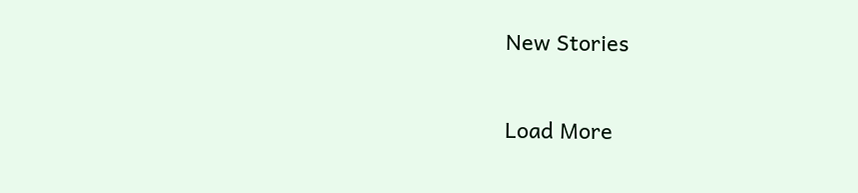New Stories

Load More